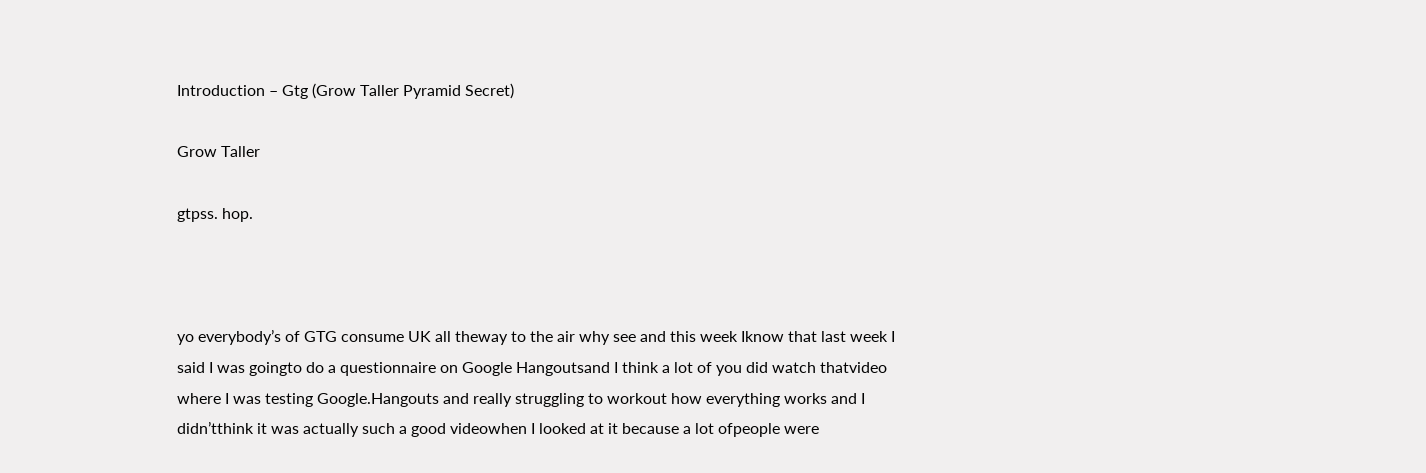Introduction – Gtg (Grow Taller Pyramid Secret)

Grow Taller

gtpss. hop.



yo everybody’s of GTG consume UK all theway to the air why see and this week Iknow that last week I said I was goingto do a questionnaire on Google Hangoutsand I think a lot of you did watch thatvideo where I was testing Google.Hangouts and really struggling to workout how everything works and I didn’tthink it was actually such a good videowhen I looked at it because a lot ofpeople were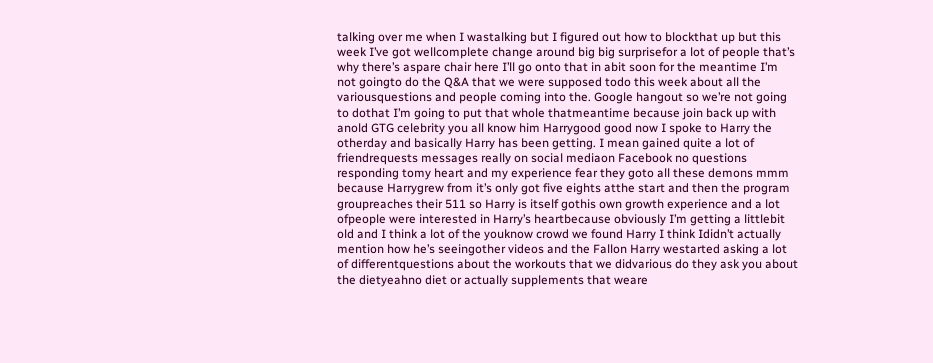talking over me when I wastalking but I figured out how to blockthat up but this week I’ve got wellcomplete change around big big surprisefor a lot of people that’s why there’s aspare chair here I’ll go onto that in abit soon for the meantime I’m not goingto do the Q&A that we were supposed todo this week about all the variousquestions and people coming into the. Google hangout so we’re not going to dothat I’m going to put that whole thatmeantime because join back up with anold GTG celebrity you all know him Harrygood good now I spoke to Harry the otherday and basically Harry has been getting. I mean gained quite a lot of friendrequests messages really on social mediaon Facebook no questions responding tomy heart and my experience fear they goto all these demons mmm because Harrygrew from it’s only got five eights atthe start and then the program groupreaches their 511 so Harry is itself gothis own growth experience and a lot ofpeople were interested in Harry’s heartbecause obviously I’m getting a littlebit old and I think a lot of the youknow crowd we found Harry I think Ididn’t actually mention how he’s seeingother videos and the Fallon Harry westarted asking a lot of differentquestions about the workouts that we didvarious do they ask you about the dietyeahno diet or actually supplements that weare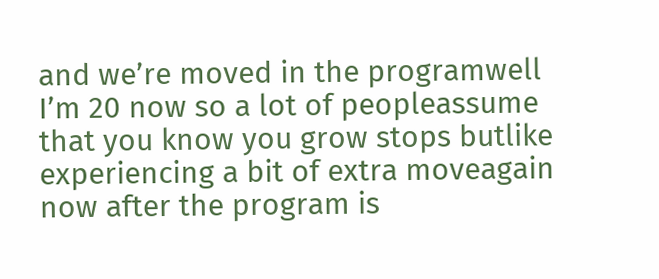and we’re moved in the programwell I’m 20 now so a lot of peopleassume that you know you grow stops butlike experiencing a bit of extra moveagain now after the program is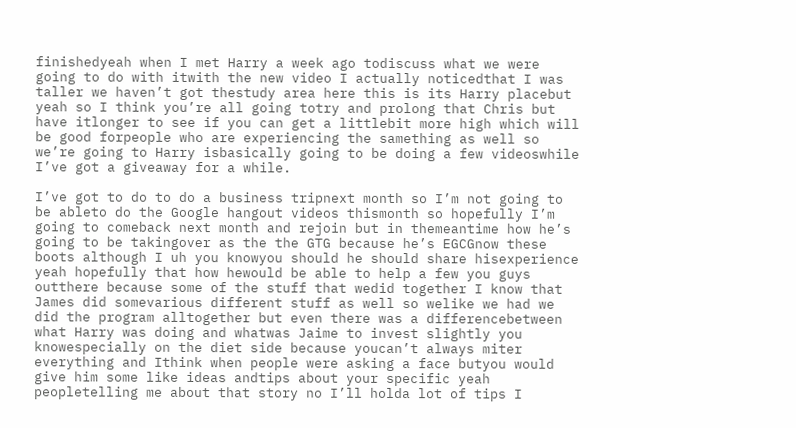finishedyeah when I met Harry a week ago todiscuss what we were going to do with itwith the new video I actually noticedthat I was taller we haven’t got thestudy area here this is its Harry placebut yeah so I think you’re all going totry and prolong that Chris but have itlonger to see if you can get a littlebit more high which will be good forpeople who are experiencing the samething as well so we’re going to Harry isbasically going to be doing a few videoswhile I’ve got a giveaway for a while.

I’ve got to do to do a business tripnext month so I’m not going to be ableto do the Google hangout videos thismonth so hopefully I’m going to comeback next month and rejoin but in themeantime how he’s going to be takingover as the the GTG because he’s EGCGnow these boots although I uh you knowyou should he should share hisexperience yeah hopefully that how hewould be able to help a few you guys outthere because some of the stuff that wedid together I know that James did somevarious different stuff as well so welike we had we did the program alltogether but even there was a differencebetween what Harry was doing and whatwas Jaime to invest slightly you knowespecially on the diet side because youcan’t always miter everything and Ithink when people were asking a face butyou would give him some like ideas andtips about your specific yeah peopletelling me about that story no I’ll holda lot of tips I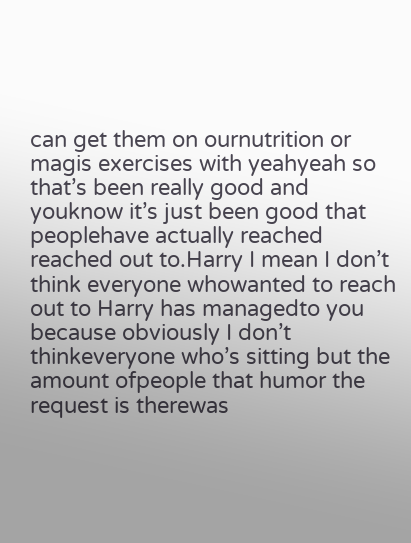can get them on ournutrition or magis exercises with yeahyeah so that’s been really good and youknow it’s just been good that peoplehave actually reached reached out to.Harry I mean I don’t think everyone whowanted to reach out to Harry has managedto you because obviously I don’t thinkeveryone who’s sitting but the amount ofpeople that humor the request is therewas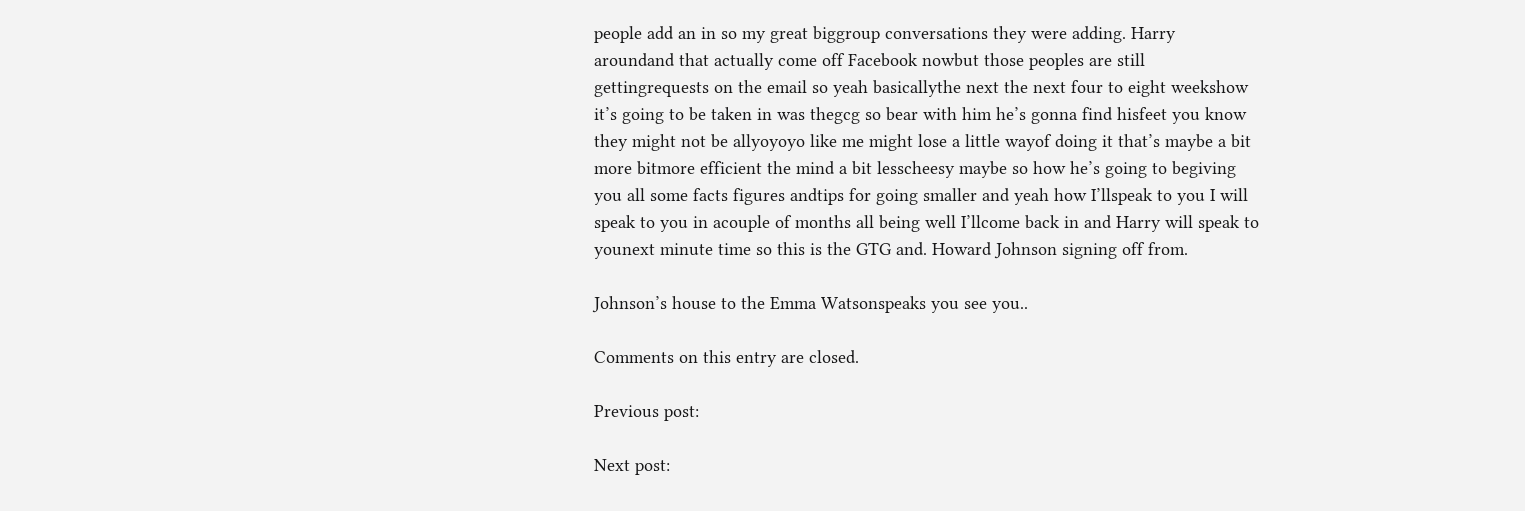people add an in so my great biggroup conversations they were adding. Harry aroundand that actually come off Facebook nowbut those peoples are still gettingrequests on the email so yeah basicallythe next the next four to eight weekshow it’s going to be taken in was thegcg so bear with him he’s gonna find hisfeet you know they might not be allyoyoyo like me might lose a little wayof doing it that’s maybe a bit more bitmore efficient the mind a bit lesscheesy maybe so how he’s going to begiving you all some facts figures andtips for going smaller and yeah how I’llspeak to you I will speak to you in acouple of months all being well I’llcome back in and Harry will speak to younext minute time so this is the GTG and. Howard Johnson signing off from.

Johnson’s house to the Emma Watsonspeaks you see you..

Comments on this entry are closed.

Previous post:

Next post: